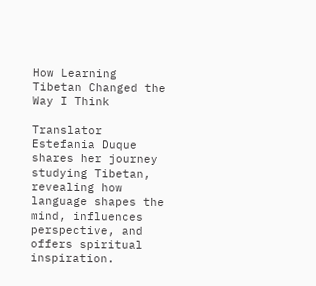How Learning Tibetan Changed the Way I Think

Translator Estefania Duque shares her journey studying Tibetan, revealing how language shapes the mind, influences perspective, and offers spiritual inspiration.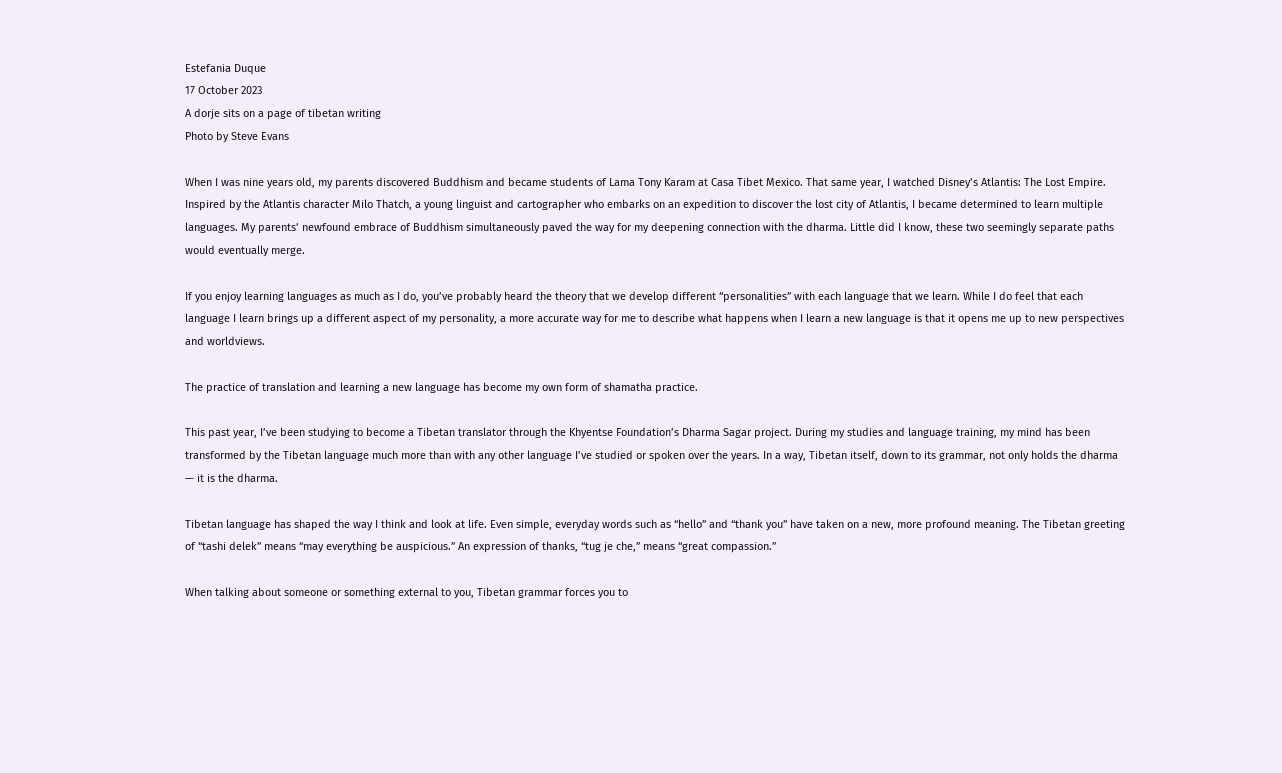Estefania Duque
17 October 2023
A dorje sits on a page of tibetan writing
Photo by Steve Evans

When I was nine years old, my parents discovered Buddhism and became students of Lama Tony Karam at Casa Tibet Mexico. That same year, I watched Disney’s Atlantis: The Lost Empire. Inspired by the Atlantis character Milo Thatch, a young linguist and cartographer who embarks on an expedition to discover the lost city of Atlantis, I became determined to learn multiple languages. My parents’ newfound embrace of Buddhism simultaneously paved the way for my deepening connection with the dharma. Little did I know, these two seemingly separate paths would eventually merge.

If you enjoy learning languages as much as I do, you’ve probably heard the theory that we develop different “personalities” with each language that we learn. While I do feel that each language I learn brings up a different aspect of my personality, a more accurate way for me to describe what happens when I learn a new language is that it opens me up to new perspectives and worldviews.

The practice of translation and learning a new language has become my own form of shamatha practice.

This past year, I’ve been studying to become a Tibetan translator through the Khyentse Foundation’s Dharma Sagar project. During my studies and language training, my mind has been transformed by the Tibetan language much more than with any other language I’ve studied or spoken over the years. In a way, Tibetan itself, down to its grammar, not only holds the dharma — it is the dharma.

Tibetan language has shaped the way I think and look at life. Even simple, everyday words such as “hello” and “thank you” have taken on a new, more profound meaning. The Tibetan greeting of “tashi delek” means “may everything be auspicious.” An expression of thanks, “tug je che,” means “great compassion.”

When talking about someone or something external to you, Tibetan grammar forces you to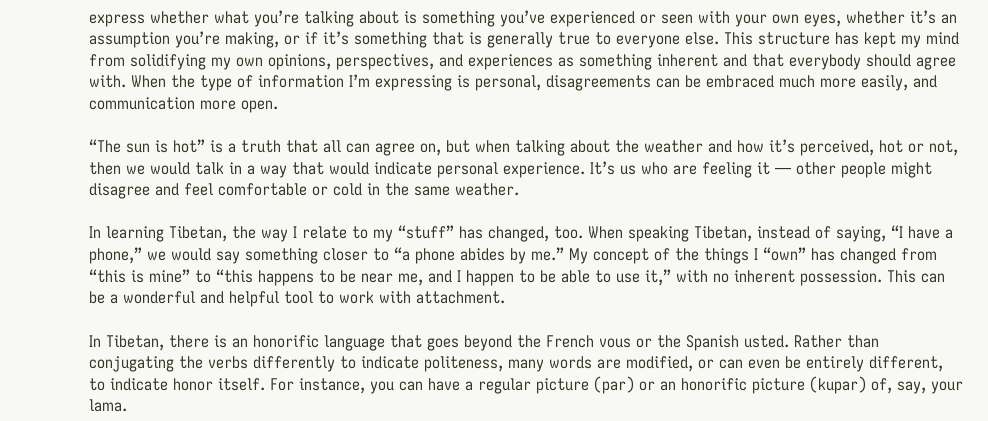express whether what you’re talking about is something you’ve experienced or seen with your own eyes, whether it’s an assumption you’re making, or if it’s something that is generally true to everyone else. This structure has kept my mind from solidifying my own opinions, perspectives, and experiences as something inherent and that everybody should agree with. When the type of information I’m expressing is personal, disagreements can be embraced much more easily, and communication more open.

“The sun is hot” is a truth that all can agree on, but when talking about the weather and how it’s perceived, hot or not, then we would talk in a way that would indicate personal experience. It’s us who are feeling it — other people might disagree and feel comfortable or cold in the same weather.

In learning Tibetan, the way I relate to my “stuff” has changed, too. When speaking Tibetan, instead of saying, “I have a phone,” we would say something closer to “a phone abides by me.” My concept of the things I “own” has changed from “this is mine” to “this happens to be near me, and I happen to be able to use it,” with no inherent possession. This can be a wonderful and helpful tool to work with attachment.

In Tibetan, there is an honorific language that goes beyond the French vous or the Spanish usted. Rather than conjugating the verbs differently to indicate politeness, many words are modified, or can even be entirely different, to indicate honor itself. For instance, you can have a regular picture (par) or an honorific picture (kupar) of, say, your lama.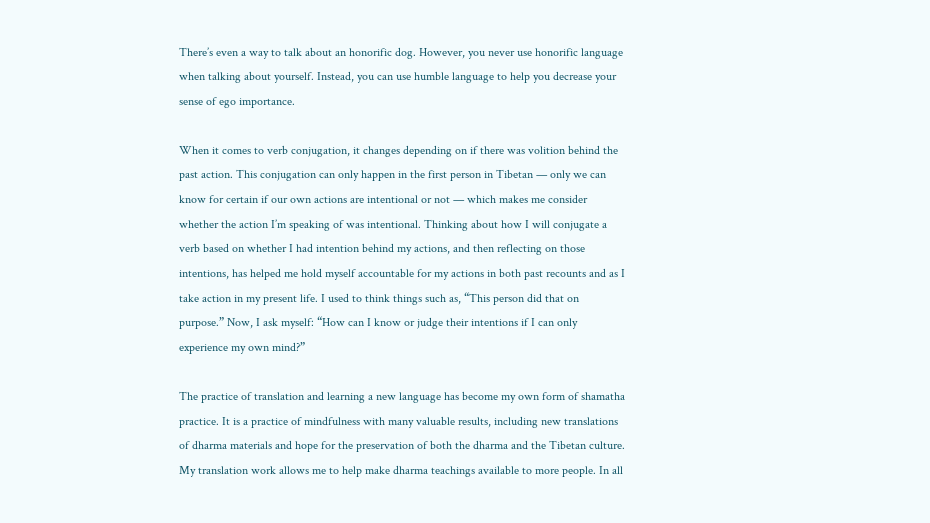There’s even a way to talk about an honorific dog. However, you never use honorific language when talking about yourself. Instead, you can use humble language to help you decrease your sense of ego importance.

When it comes to verb conjugation, it changes depending on if there was volition behind the past action. This conjugation can only happen in the first person in Tibetan — only we can know for certain if our own actions are intentional or not — which makes me consider whether the action I’m speaking of was intentional. Thinking about how I will conjugate a verb based on whether I had intention behind my actions, and then reflecting on those intentions, has helped me hold myself accountable for my actions in both past recounts and as I take action in my present life. I used to think things such as, “This person did that on purpose.” Now, I ask myself: “How can I know or judge their intentions if I can only experience my own mind?”

The practice of translation and learning a new language has become my own form of shamatha practice. It is a practice of mindfulness with many valuable results, including new translations of dharma materials and hope for the preservation of both the dharma and the Tibetan culture. My translation work allows me to help make dharma teachings available to more people. In all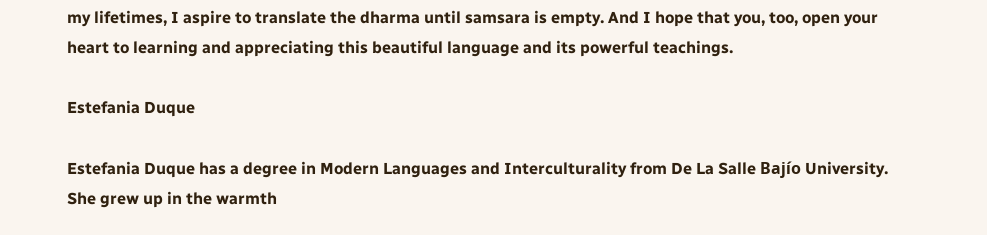my lifetimes, I aspire to translate the dharma until samsara is empty. And I hope that you, too, open your heart to learning and appreciating this beautiful language and its powerful teachings.

Estefania Duque

Estefania Duque has a degree in Modern Languages and Interculturality from De La Salle Bajío University. She grew up in the warmth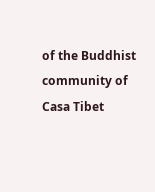of the Buddhist community of Casa Tibet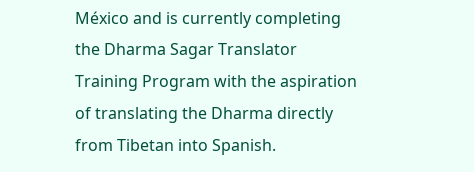México and is currently completing the Dharma Sagar Translator Training Program with the aspiration of translating the Dharma directly from Tibetan into Spanish.